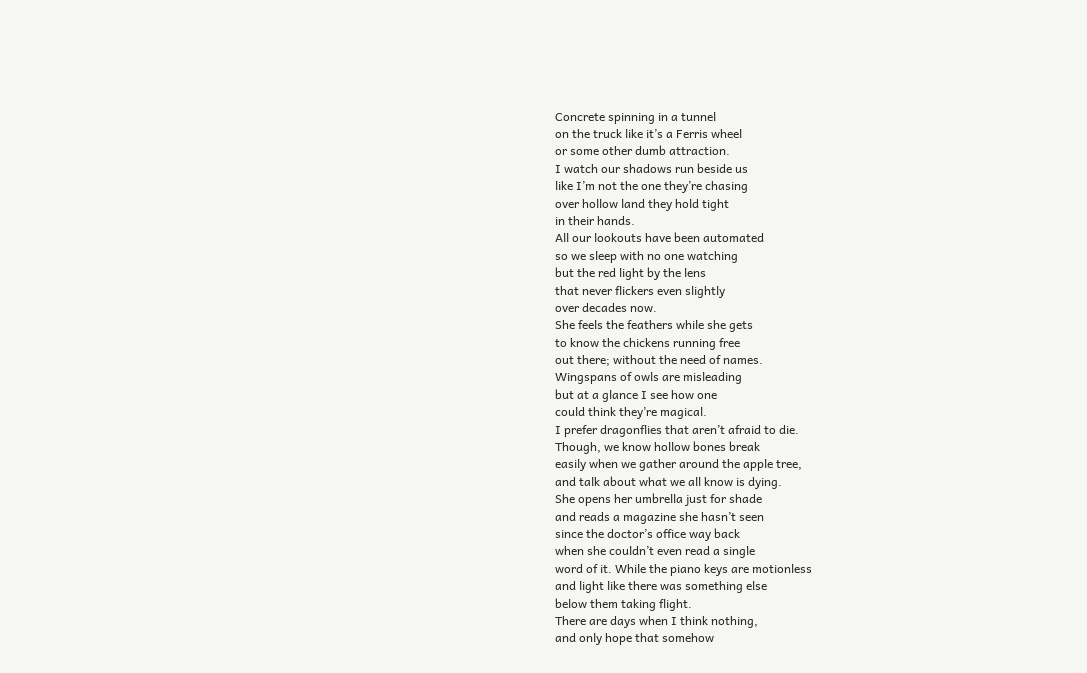Concrete spinning in a tunnel
on the truck like it’s a Ferris wheel
or some other dumb attraction.
I watch our shadows run beside us
like I’m not the one they’re chasing
over hollow land they hold tight
in their hands.
All our lookouts have been automated
so we sleep with no one watching
but the red light by the lens
that never flickers even slightly
over decades now.
She feels the feathers while she gets
to know the chickens running free
out there; without the need of names.
Wingspans of owls are misleading
but at a glance I see how one
could think they’re magical.
I prefer dragonflies that aren’t afraid to die.
Though, we know hollow bones break
easily when we gather around the apple tree,
and talk about what we all know is dying.
She opens her umbrella just for shade
and reads a magazine she hasn’t seen
since the doctor’s office way back
when she couldn’t even read a single
word of it. While the piano keys are motionless
and light like there was something else
below them taking flight.
There are days when I think nothing,
and only hope that somehow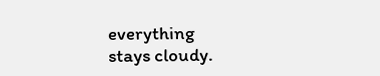everything
stays cloudy.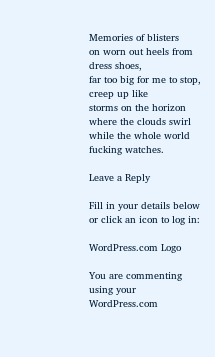Memories of blisters
on worn out heels from dress shoes,
far too big for me to stop, creep up like
storms on the horizon where the clouds swirl
while the whole world fucking watches.

Leave a Reply

Fill in your details below or click an icon to log in:

WordPress.com Logo

You are commenting using your WordPress.com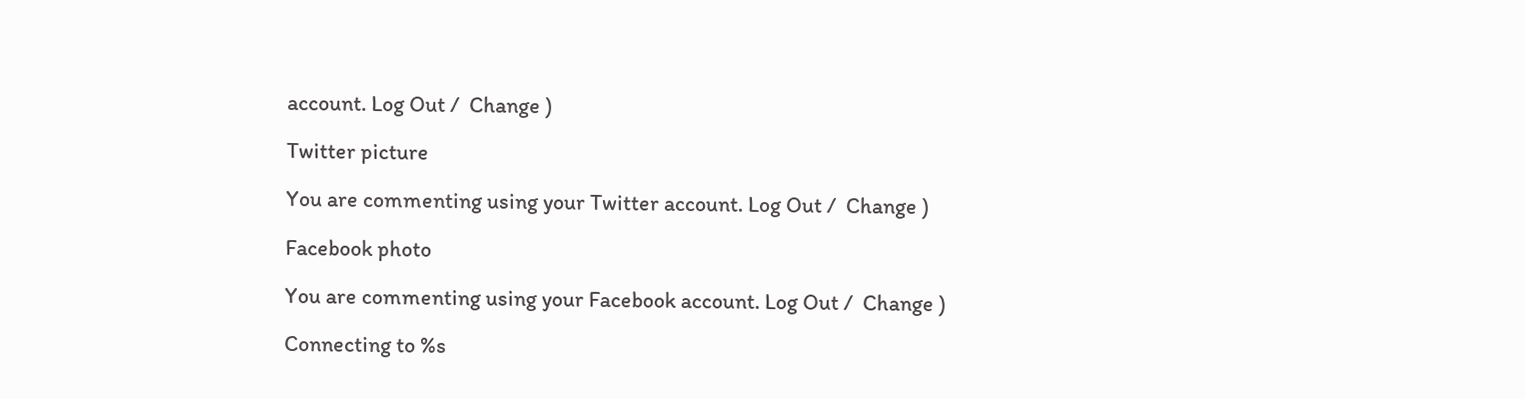account. Log Out /  Change )

Twitter picture

You are commenting using your Twitter account. Log Out /  Change )

Facebook photo

You are commenting using your Facebook account. Log Out /  Change )

Connecting to %s